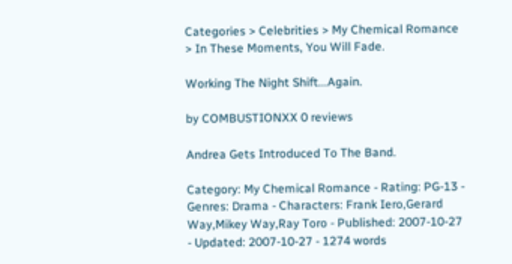Categories > Celebrities > My Chemical Romance > In These Moments, You Will Fade.

Working The Night Shift...Again.

by COMBUSTIONXX 0 reviews

Andrea Gets Introduced To The Band.

Category: My Chemical Romance - Rating: PG-13 - Genres: Drama - Characters: Frank Iero,Gerard Way,Mikey Way,Ray Toro - Published: 2007-10-27 - Updated: 2007-10-27 - 1274 words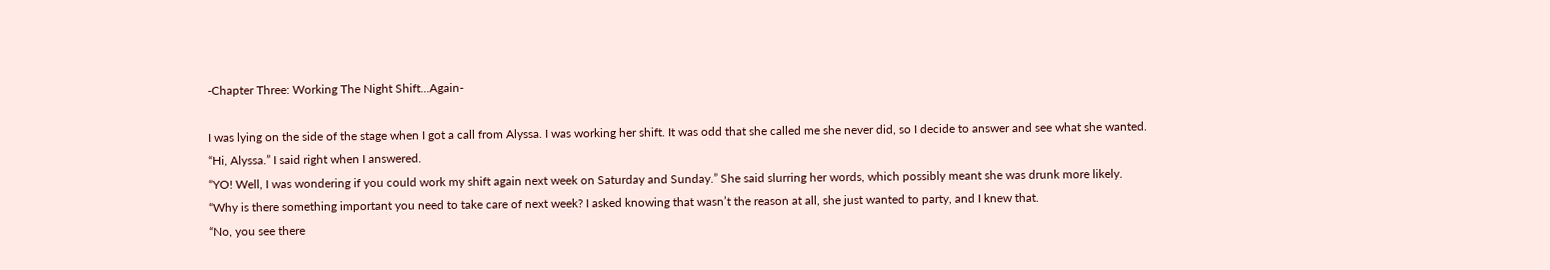-Chapter Three: Working The Night Shift...Again-

I was lying on the side of the stage when I got a call from Alyssa. I was working her shift. It was odd that she called me she never did, so I decide to answer and see what she wanted.
“Hi, Alyssa.” I said right when I answered.
“YO! Well, I was wondering if you could work my shift again next week on Saturday and Sunday.” She said slurring her words, which possibly meant she was drunk more likely.
“Why is there something important you need to take care of next week? I asked knowing that wasn’t the reason at all, she just wanted to party, and I knew that.
“No, you see there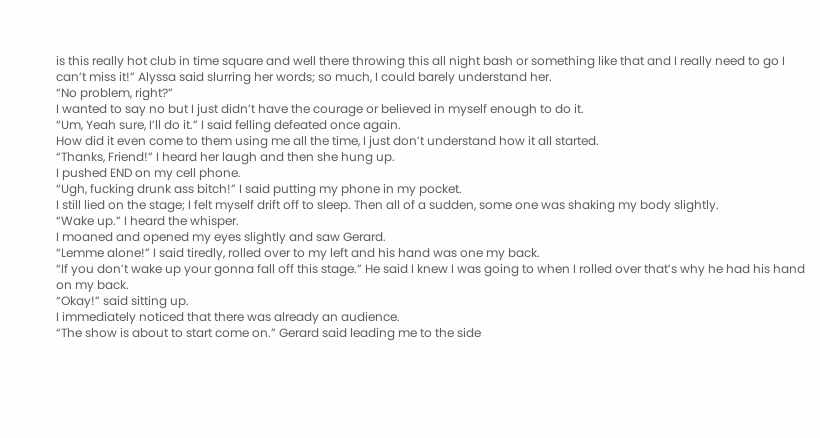is this really hot club in time square and well there throwing this all night bash or something like that and I really need to go I can’t miss it!” Alyssa said slurring her words; so much, I could barely understand her.
“No problem, right?”
I wanted to say no but I just didn’t have the courage or believed in myself enough to do it.
“Um, Yeah sure, I’ll do it.” I said felling defeated once again.
How did it even come to them using me all the time, I just don’t understand how it all started.
“Thanks, Friend!” I heard her laugh and then she hung up.
I pushed END on my cell phone.
“Ugh, fucking drunk ass bitch!” I said putting my phone in my pocket.
I still lied on the stage; I felt myself drift off to sleep. Then all of a sudden, some one was shaking my body slightly.
“Wake up.” I heard the whisper.
I moaned and opened my eyes slightly and saw Gerard.
“Lemme alone!” I said tiredly, rolled over to my left and his hand was one my back.
“If you don’t wake up your gonna fall off this stage.” He said I knew I was going to when I rolled over that’s why he had his hand on my back.
“Okay!” said sitting up.
I immediately noticed that there was already an audience.
“The show is about to start come on.” Gerard said leading me to the side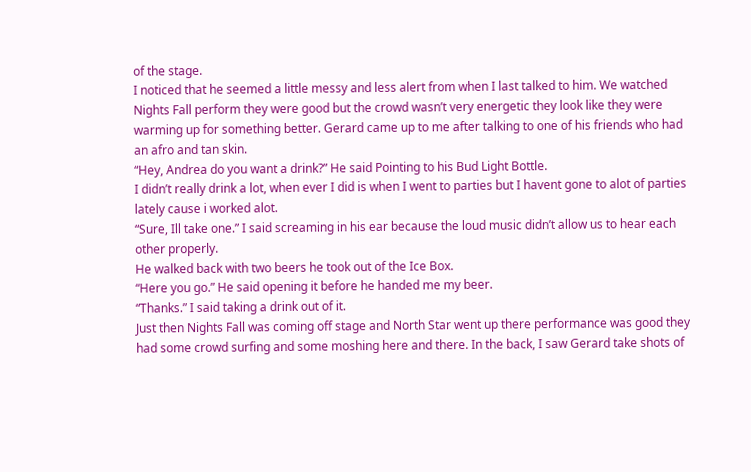of the stage.
I noticed that he seemed a little messy and less alert from when I last talked to him. We watched Nights Fall perform they were good but the crowd wasn’t very energetic they look like they were warming up for something better. Gerard came up to me after talking to one of his friends who had an afro and tan skin.
“Hey, Andrea do you want a drink?” He said Pointing to his Bud Light Bottle.
I didn’t really drink a lot, when ever I did is when I went to parties but I havent gone to alot of parties lately cause i worked alot.
“Sure, Ill take one.” I said screaming in his ear because the loud music didn’t allow us to hear each other properly.
He walked back with two beers he took out of the Ice Box.
“Here you go.” He said opening it before he handed me my beer.
“Thanks.” I said taking a drink out of it.
Just then Nights Fall was coming off stage and North Star went up there performance was good they had some crowd surfing and some moshing here and there. In the back, I saw Gerard take shots of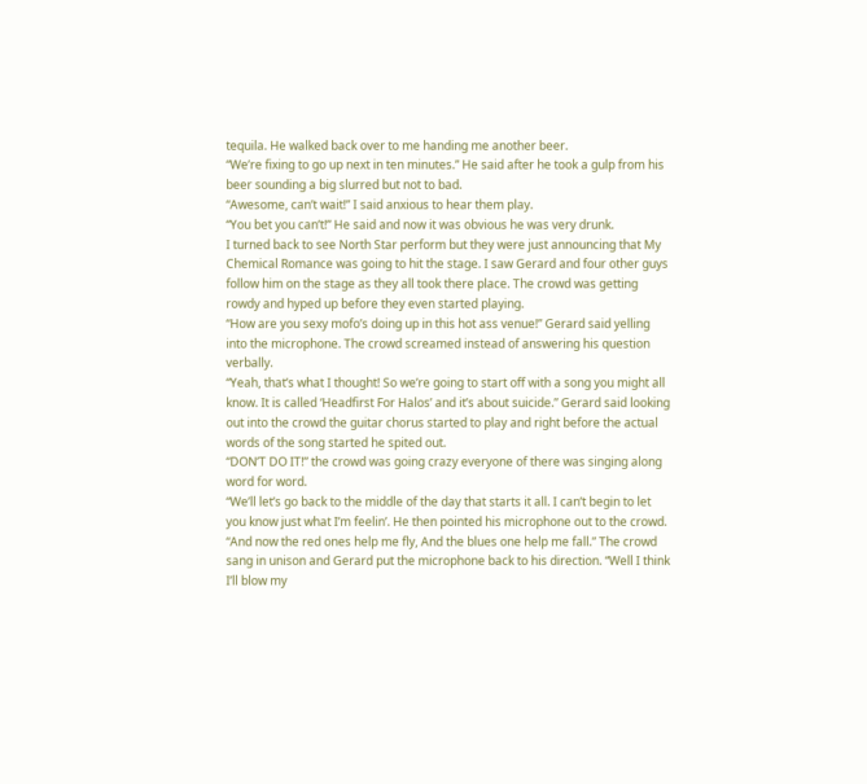tequila. He walked back over to me handing me another beer.
“We’re fixing to go up next in ten minutes.” He said after he took a gulp from his beer sounding a big slurred but not to bad.
“Awesome, can’t wait!” I said anxious to hear them play.
“You bet you can’t!” He said and now it was obvious he was very drunk.
I turned back to see North Star perform but they were just announcing that My Chemical Romance was going to hit the stage. I saw Gerard and four other guys follow him on the stage as they all took there place. The crowd was getting rowdy and hyped up before they even started playing.
“How are you sexy mofo’s doing up in this hot ass venue!” Gerard said yelling into the microphone. The crowd screamed instead of answering his question verbally.
“Yeah, that’s what I thought! So we’re going to start off with a song you might all know. It is called ‘Headfirst For Halos’ and it’s about suicide.” Gerard said looking out into the crowd the guitar chorus started to play and right before the actual words of the song started he spited out.
“DON’T DO IT!” the crowd was going crazy everyone of there was singing along word for word.
“We’ll let’s go back to the middle of the day that starts it all. I can’t begin to let you know just what I’m feelin’. He then pointed his microphone out to the crowd.
“And now the red ones help me fly, And the blues one help me fall.” The crowd sang in unison and Gerard put the microphone back to his direction. “Well I think I’ll blow my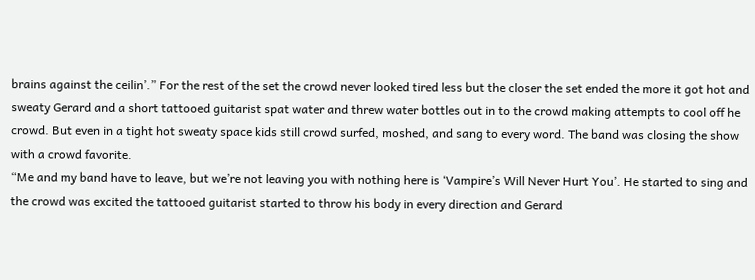brains against the ceilin’.” For the rest of the set the crowd never looked tired less but the closer the set ended the more it got hot and sweaty Gerard and a short tattooed guitarist spat water and threw water bottles out in to the crowd making attempts to cool off he crowd. But even in a tight hot sweaty space kids still crowd surfed, moshed, and sang to every word. The band was closing the show with a crowd favorite.
“Me and my band have to leave, but we’re not leaving you with nothing here is ‘Vampire’s Will Never Hurt You’. He started to sing and the crowd was excited the tattooed guitarist started to throw his body in every direction and Gerard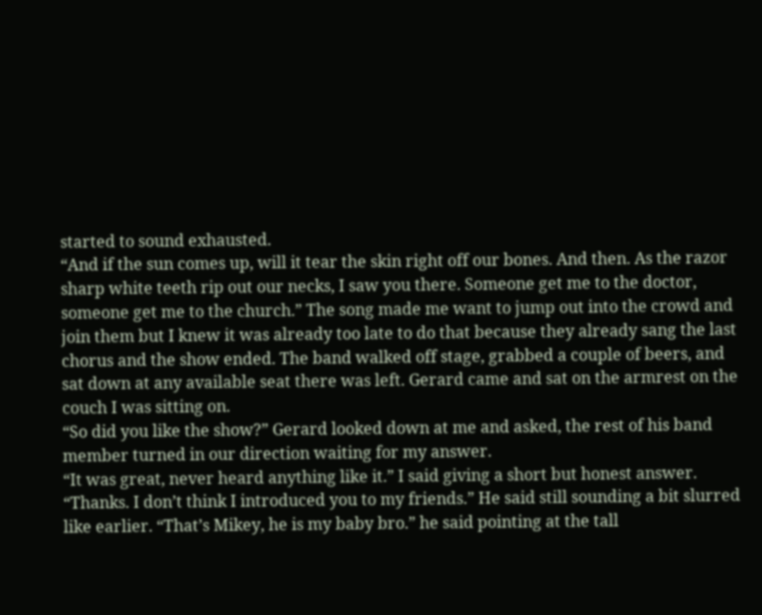started to sound exhausted.
“And if the sun comes up, will it tear the skin right off our bones. And then. As the razor sharp white teeth rip out our necks, I saw you there. Someone get me to the doctor, someone get me to the church.” The song made me want to jump out into the crowd and join them but I knew it was already too late to do that because they already sang the last chorus and the show ended. The band walked off stage, grabbed a couple of beers, and sat down at any available seat there was left. Gerard came and sat on the armrest on the couch I was sitting on.
“So did you like the show?” Gerard looked down at me and asked, the rest of his band member turned in our direction waiting for my answer.
“It was great, never heard anything like it.” I said giving a short but honest answer.
“Thanks. I don’t think I introduced you to my friends.” He said still sounding a bit slurred like earlier. “That’s Mikey, he is my baby bro.” he said pointing at the tall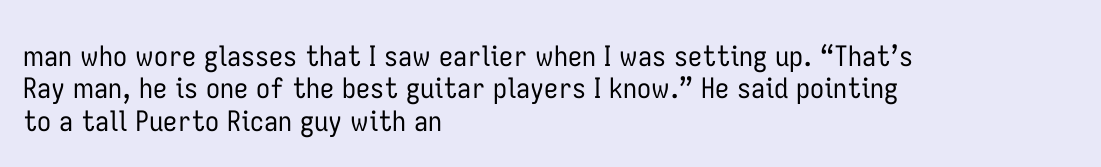man who wore glasses that I saw earlier when I was setting up. “That’s Ray man, he is one of the best guitar players I know.” He said pointing to a tall Puerto Rican guy with an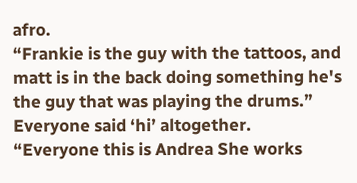afro.
“Frankie is the guy with the tattoos, and matt is in the back doing something he's the guy that was playing the drums.” Everyone said ‘hi’ altogether.
“Everyone this is Andrea She works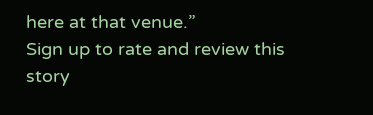here at that venue.”
Sign up to rate and review this story